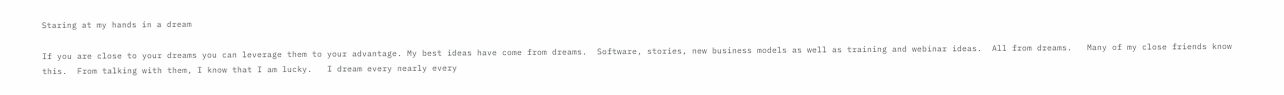Staring at my hands in a dream

If you are close to your dreams you can leverage them to your advantage. My best ideas have come from dreams.  Software, stories, new business models as well as training and webinar ideas.  All from dreams.   Many of my close friends know this.  From talking with them, I know that I am lucky.   I dream every nearly every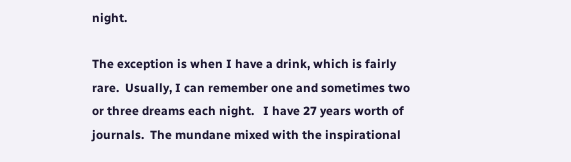night.

The exception is when I have a drink, which is fairly rare.  Usually, I can remember one and sometimes two or three dreams each night.   I have 27 years worth of journals.  The mundane mixed with the inspirational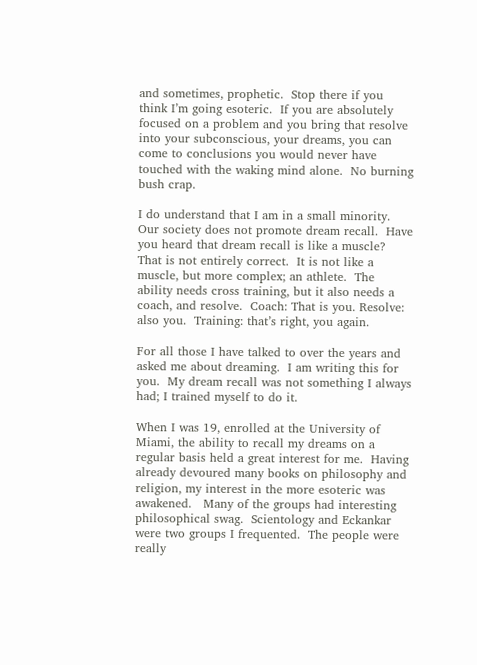and sometimes, prophetic.  Stop there if you think I’m going esoteric.  If you are absolutely focused on a problem and you bring that resolve into your subconscious, your dreams, you can come to conclusions you would never have touched with the waking mind alone.  No burning bush crap.

I do understand that I am in a small minority.  Our society does not promote dream recall.  Have you heard that dream recall is like a muscle?  That is not entirely correct.  It is not like a muscle, but more complex; an athlete.  The ability needs cross training, but it also needs a coach, and resolve.  Coach: That is you. Resolve: also you.  Training: that’s right, you again.

For all those I have talked to over the years and asked me about dreaming.  I am writing this for you.  My dream recall was not something I always had; I trained myself to do it.

When I was 19, enrolled at the University of Miami, the ability to recall my dreams on a regular basis held a great interest for me.  Having already devoured many books on philosophy and religion, my interest in the more esoteric was awakened.   Many of the groups had interesting philosophical swag.  Scientology and Eckankar were two groups I frequented.  The people were really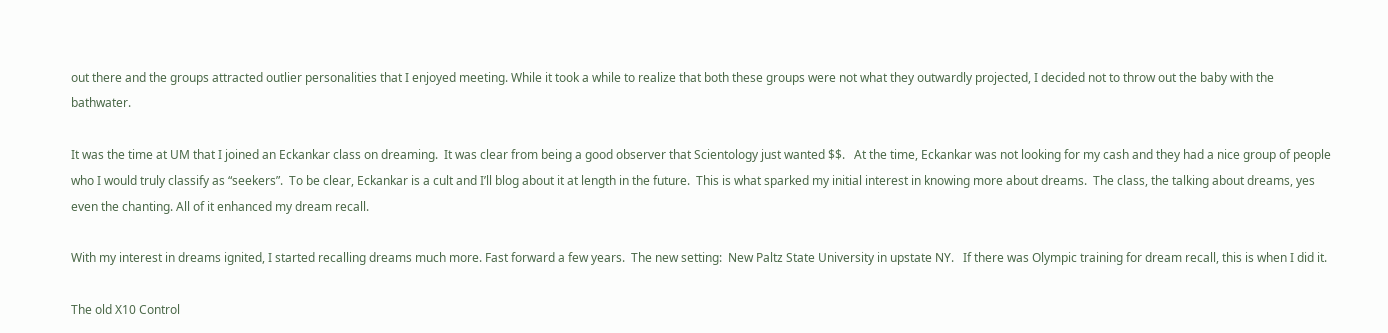out there and the groups attracted outlier personalities that I enjoyed meeting. While it took a while to realize that both these groups were not what they outwardly projected, I decided not to throw out the baby with the bathwater.

It was the time at UM that I joined an Eckankar class on dreaming.  It was clear from being a good observer that Scientology just wanted $$.   At the time, Eckankar was not looking for my cash and they had a nice group of people who I would truly classify as “seekers”.  To be clear, Eckankar is a cult and I’ll blog about it at length in the future.  This is what sparked my initial interest in knowing more about dreams.  The class, the talking about dreams, yes even the chanting. All of it enhanced my dream recall.

With my interest in dreams ignited, I started recalling dreams much more. Fast forward a few years.  The new setting:  New Paltz State University in upstate NY.   If there was Olympic training for dream recall, this is when I did it.

The old X10 Control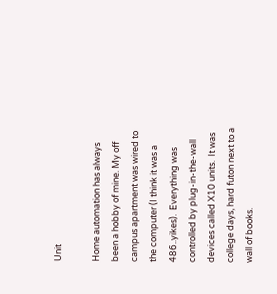Unit

Home automation has always been a hobby of mine. My off campus apartment was wired to the computer (I think it was a 486..yikes).  Everything was controlled by plug-in-the-wall devices called X10 units.  It was college days, hard futon next to a wall of books.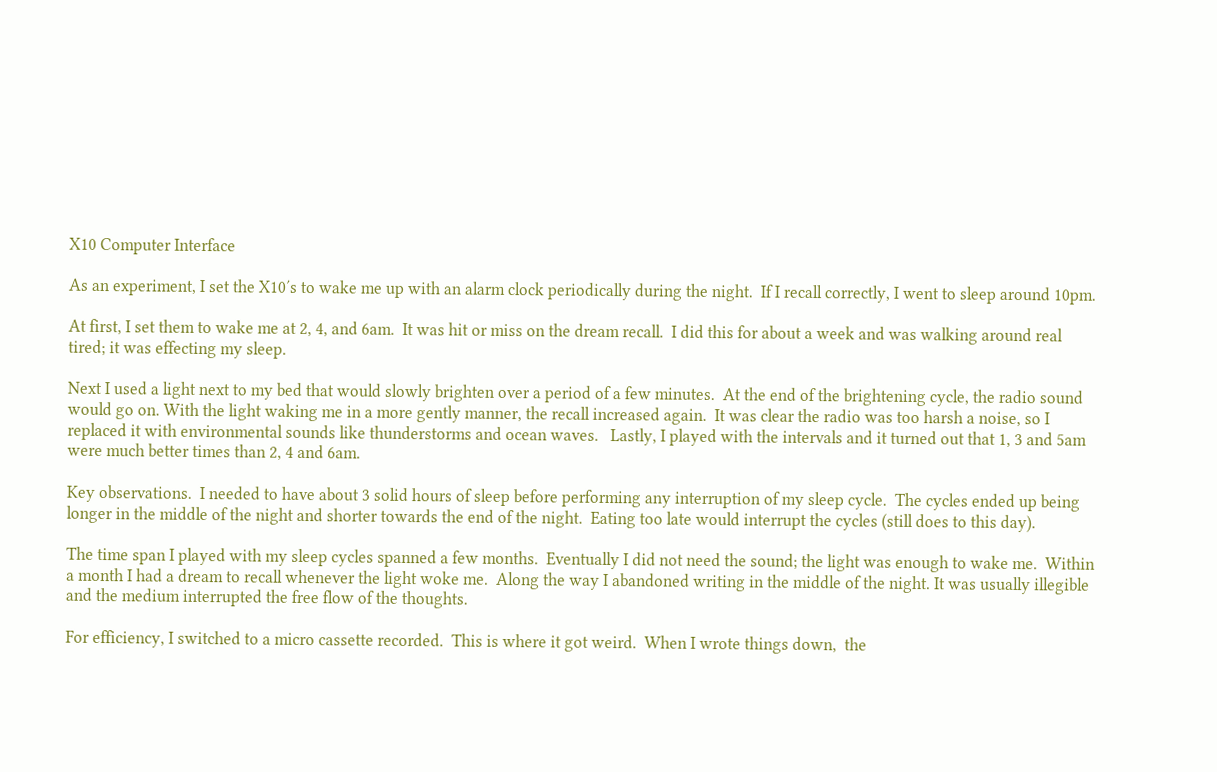X10 Computer Interface

As an experiment, I set the X10′s to wake me up with an alarm clock periodically during the night.  If I recall correctly, I went to sleep around 10pm.

At first, I set them to wake me at 2, 4, and 6am.  It was hit or miss on the dream recall.  I did this for about a week and was walking around real tired; it was effecting my sleep.

Next I used a light next to my bed that would slowly brighten over a period of a few minutes.  At the end of the brightening cycle, the radio sound would go on. With the light waking me in a more gently manner, the recall increased again.  It was clear the radio was too harsh a noise, so I replaced it with environmental sounds like thunderstorms and ocean waves.   Lastly, I played with the intervals and it turned out that 1, 3 and 5am were much better times than 2, 4 and 6am.

Key observations.  I needed to have about 3 solid hours of sleep before performing any interruption of my sleep cycle.  The cycles ended up being longer in the middle of the night and shorter towards the end of the night.  Eating too late would interrupt the cycles (still does to this day).

The time span I played with my sleep cycles spanned a few months.  Eventually I did not need the sound; the light was enough to wake me.  Within a month I had a dream to recall whenever the light woke me.  Along the way I abandoned writing in the middle of the night. It was usually illegible and the medium interrupted the free flow of the thoughts.

For efficiency, I switched to a micro cassette recorded.  This is where it got weird.  When I wrote things down,  the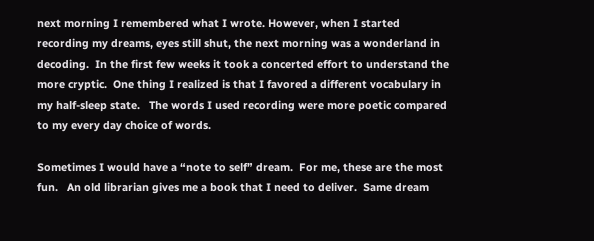next morning I remembered what I wrote. However, when I started recording my dreams, eyes still shut, the next morning was a wonderland in decoding.  In the first few weeks it took a concerted effort to understand the more cryptic.  One thing I realized is that I favored a different vocabulary in my half-sleep state.   The words I used recording were more poetic compared to my every day choice of words.

Sometimes I would have a “note to self” dream.  For me, these are the most fun.   An old librarian gives me a book that I need to deliver.  Same dream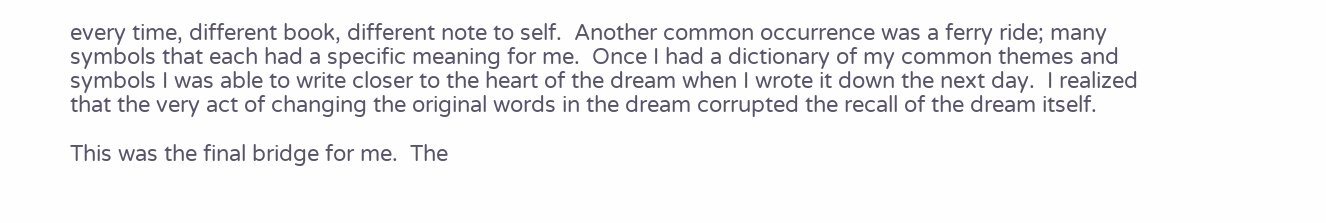every time, different book, different note to self.  Another common occurrence was a ferry ride; many symbols that each had a specific meaning for me.  Once I had a dictionary of my common themes and symbols I was able to write closer to the heart of the dream when I wrote it down the next day.  I realized that the very act of changing the original words in the dream corrupted the recall of the dream itself.

This was the final bridge for me.  The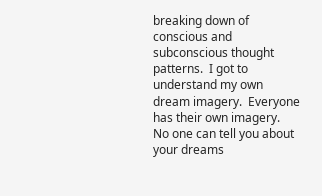breaking down of conscious and subconscious thought patterns.  I got to understand my own dream imagery.  Everyone has their own imagery.  No one can tell you about your dreams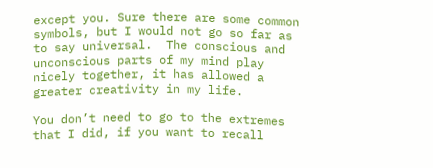except you. Sure there are some common symbols, but I would not go so far as to say universal.  The conscious and unconscious parts of my mind play nicely together, it has allowed a greater creativity in my life.

You don’t need to go to the extremes that I did, if you want to recall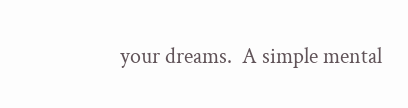your dreams.  A simple mental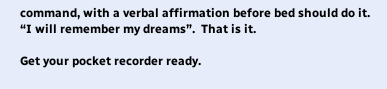command, with a verbal affirmation before bed should do it.   “I will remember my dreams”.  That is it.

Get your pocket recorder ready.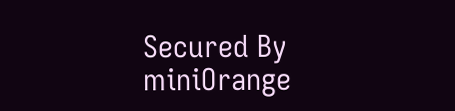Secured By miniOrange